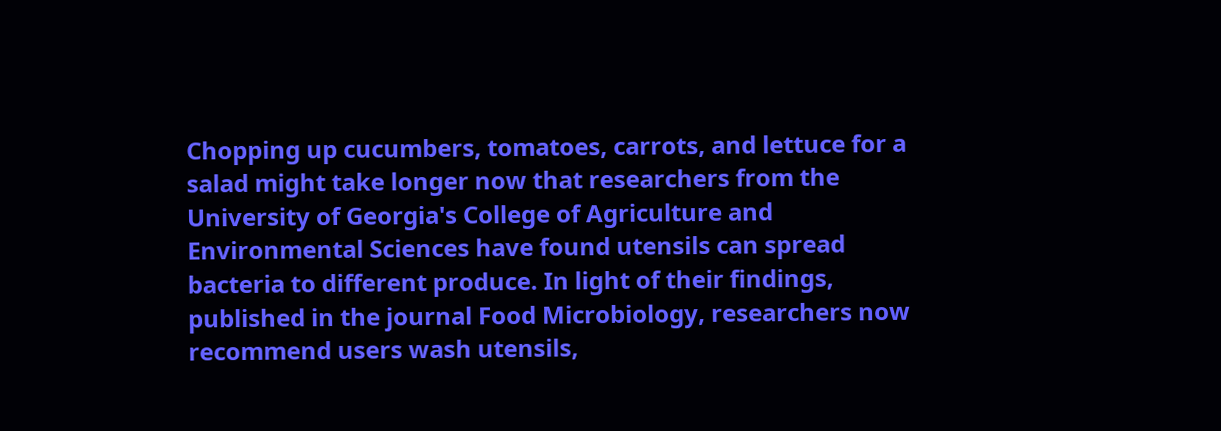Chopping up cucumbers, tomatoes, carrots, and lettuce for a salad might take longer now that researchers from the University of Georgia's College of Agriculture and Environmental Sciences have found utensils can spread bacteria to different produce. In light of their findings, published in the journal Food Microbiology, researchers now recommend users wash utensils,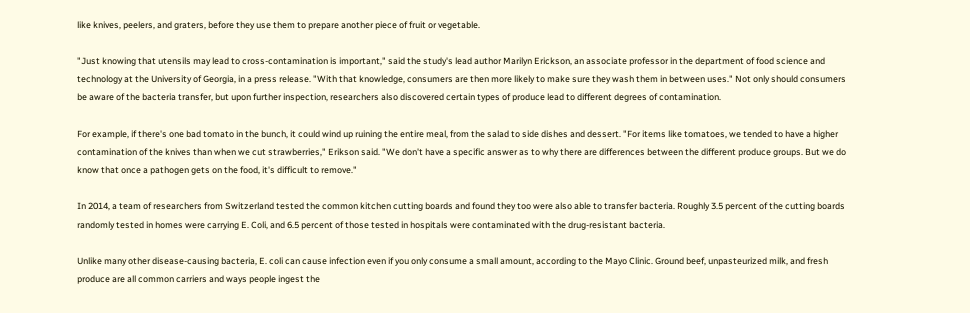like knives, peelers, and graters, before they use them to prepare another piece of fruit or vegetable.

"Just knowing that utensils may lead to cross-contamination is important," said the study's lead author Marilyn Erickson, an associate professor in the department of food science and technology at the University of Georgia, in a press release. "With that knowledge, consumers are then more likely to make sure they wash them in between uses." Not only should consumers be aware of the bacteria transfer, but upon further inspection, researchers also discovered certain types of produce lead to different degrees of contamination.

For example, if there's one bad tomato in the bunch, it could wind up ruining the entire meal, from the salad to side dishes and dessert. "For items like tomatoes, we tended to have a higher contamination of the knives than when we cut strawberries," Erikson said. "We don't have a specific answer as to why there are differences between the different produce groups. But we do know that once a pathogen gets on the food, it's difficult to remove."

In 2014, a team of researchers from Switzerland tested the common kitchen cutting boards and found they too were also able to transfer bacteria. Roughly 3.5 percent of the cutting boards randomly tested in homes were carrying E. Coli, and 6.5 percent of those tested in hospitals were contaminated with the drug-resistant bacteria.

Unlike many other disease-causing bacteria, E. coli can cause infection even if you only consume a small amount, according to the Mayo Clinic. Ground beef, unpasteurized milk, and fresh produce are all common carriers and ways people ingest the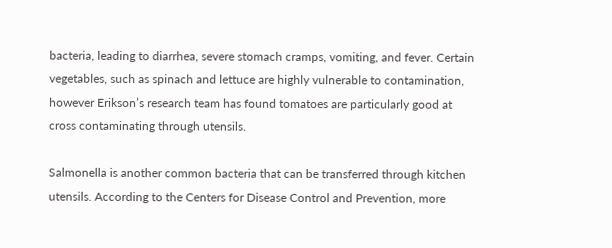bacteria, leading to diarrhea, severe stomach cramps, vomiting, and fever. Certain vegetables, such as spinach and lettuce are highly vulnerable to contamination, however Erikson’s research team has found tomatoes are particularly good at cross contaminating through utensils.

Salmonella is another common bacteria that can be transferred through kitchen utensils. According to the Centers for Disease Control and Prevention, more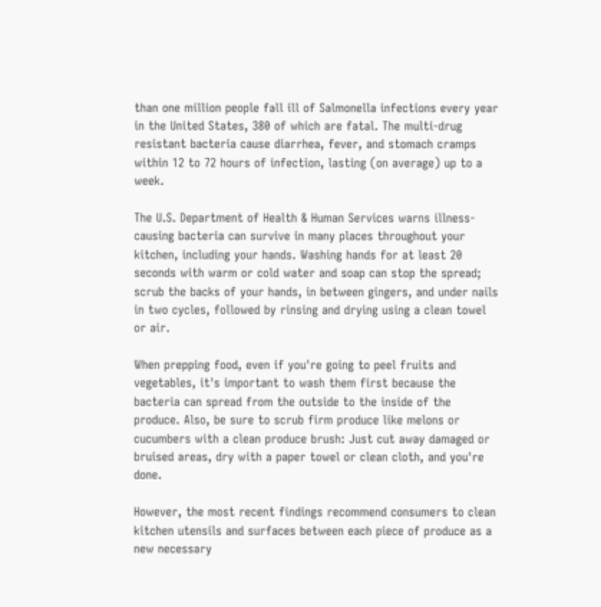than one million people fall ill of Salmonella infections every year in the United States, 380 of which are fatal. The multi-drug resistant bacteria cause diarrhea, fever, and stomach cramps within 12 to 72 hours of infection, lasting (on average) up to a week.

The U.S. Department of Health & Human Services warns illness-causing bacteria can survive in many places throughout your kitchen, including your hands. Washing hands for at least 20 seconds with warm or cold water and soap can stop the spread; scrub the backs of your hands, in between gingers, and under nails in two cycles, followed by rinsing and drying using a clean towel or air.

When prepping food, even if you're going to peel fruits and vegetables, it's important to wash them first because the bacteria can spread from the outside to the inside of the produce. Also, be sure to scrub firm produce like melons or cucumbers with a clean produce brush: Just cut away damaged or bruised areas, dry with a paper towel or clean cloth, and you're done.

However, the most recent findings recommend consumers to clean kitchen utensils and surfaces between each piece of produce as a new necessary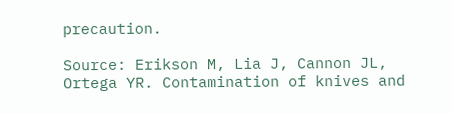precaution.

Source: Erikson M, Lia J, Cannon JL, Ortega YR. Contamination of knives and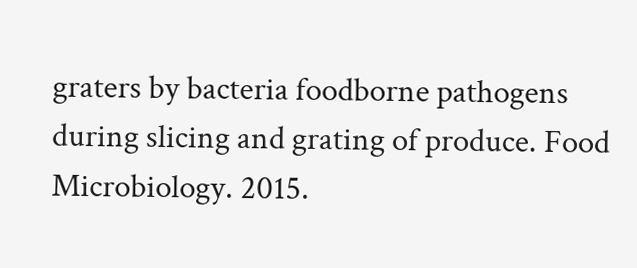graters by bacteria foodborne pathogens during slicing and grating of produce. Food Microbiology. 2015.